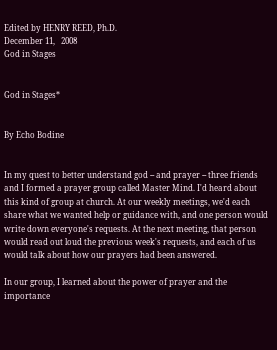Edited by HENRY REED, Ph.D.
December 11,   2008
God in Stages


God in Stages*


By Echo Bodine


In my quest to better understand god -- and prayer -- three friends and I formed a prayer group called Master Mind. I'd heard about this kind of group at church. At our weekly meetings, we'd each share what we wanted help or guidance with, and one person would write down everyone's requests. At the next meeting, that person would read out loud the previous week's requests, and each of us would talk about how our prayers had been answered.

In our group, I learned about the power of prayer and the importance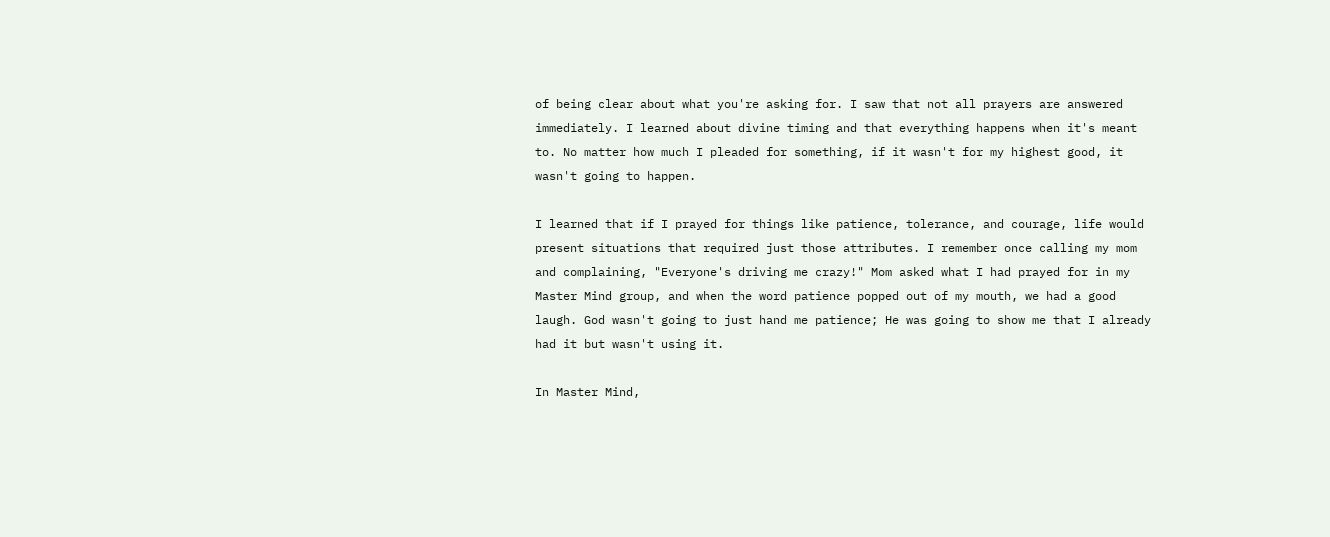of being clear about what you're asking for. I saw that not all prayers are answered immediately. I learned about divine timing and that everything happens when it's meant to. No matter how much I pleaded for something, if it wasn't for my highest good, it wasn't going to happen.

I learned that if I prayed for things like patience, tolerance, and courage, life would present situations that required just those attributes. I remember once calling my mom and complaining, "Everyone's driving me crazy!" Mom asked what I had prayed for in my Master Mind group, and when the word patience popped out of my mouth, we had a good laugh. God wasn't going to just hand me patience; He was going to show me that I already had it but wasn't using it.

In Master Mind,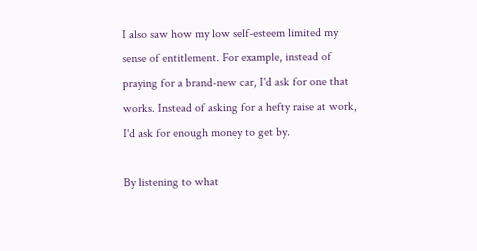I also saw how my low self-esteem limited my sense of entitlement. For example, instead of praying for a brand-new car, I'd ask for one that works. Instead of asking for a hefty raise at work, I'd ask for enough money to get by.

By listening to what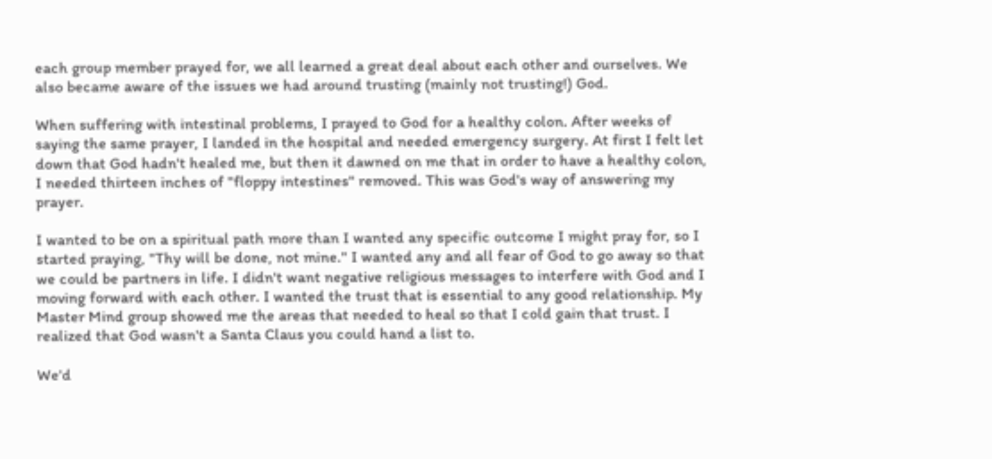each group member prayed for, we all learned a great deal about each other and ourselves. We also became aware of the issues we had around trusting (mainly not trusting!) God.

When suffering with intestinal problems, I prayed to God for a healthy colon. After weeks of saying the same prayer, I landed in the hospital and needed emergency surgery. At first I felt let down that God hadn't healed me, but then it dawned on me that in order to have a healthy colon, I needed thirteen inches of "floppy intestines" removed. This was God's way of answering my prayer.

I wanted to be on a spiritual path more than I wanted any specific outcome I might pray for, so I started praying, "Thy will be done, not mine." I wanted any and all fear of God to go away so that we could be partners in life. I didn't want negative religious messages to interfere with God and I moving forward with each other. I wanted the trust that is essential to any good relationship. My Master Mind group showed me the areas that needed to heal so that I cold gain that trust. I realized that God wasn't a Santa Claus you could hand a list to.

We'd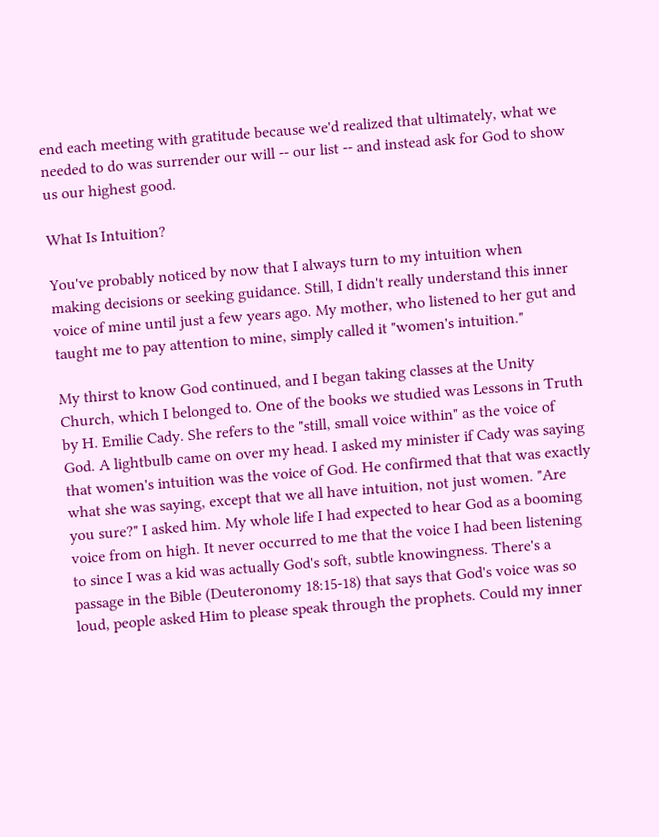end each meeting with gratitude because we'd realized that ultimately, what we needed to do was surrender our will -- our list -- and instead ask for God to show us our highest good.

What Is Intuition?

You've probably noticed by now that I always turn to my intuition when making decisions or seeking guidance. Still, I didn't really understand this inner voice of mine until just a few years ago. My mother, who listened to her gut and taught me to pay attention to mine, simply called it "women's intuition."

My thirst to know God continued, and I began taking classes at the Unity Church, which I belonged to. One of the books we studied was Lessons in Truth by H. Emilie Cady. She refers to the "still, small voice within" as the voice of God. A lightbulb came on over my head. I asked my minister if Cady was saying that women's intuition was the voice of God. He confirmed that that was exactly what she was saying, except that we all have intuition, not just women. "Are you sure?" I asked him. My whole life I had expected to hear God as a booming voice from on high. It never occurred to me that the voice I had been listening to since I was a kid was actually God's soft, subtle knowingness. There's a passage in the Bible (Deuteronomy 18:15-18) that says that God's voice was so loud, people asked Him to please speak through the prophets. Could my inner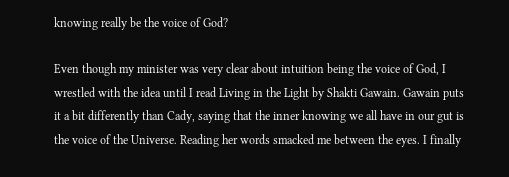knowing really be the voice of God?

Even though my minister was very clear about intuition being the voice of God, I wrestled with the idea until I read Living in the Light by Shakti Gawain. Gawain puts it a bit differently than Cady, saying that the inner knowing we all have in our gut is the voice of the Universe. Reading her words smacked me between the eyes. I finally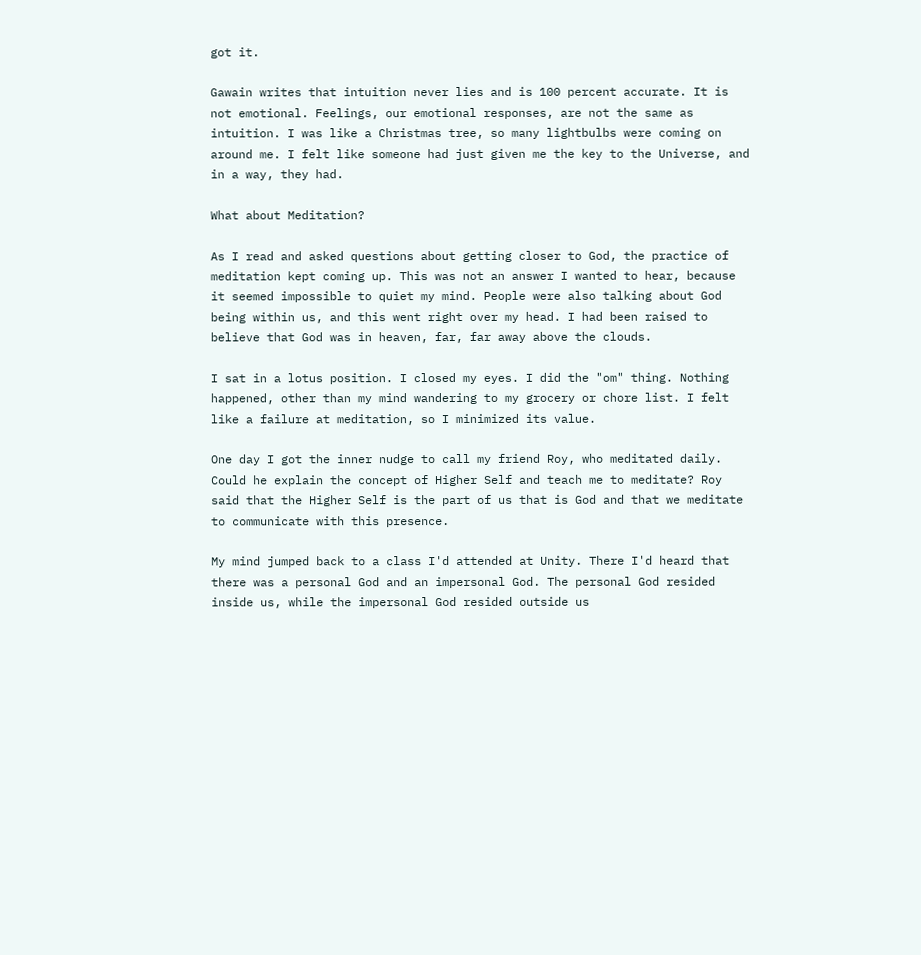got it.

Gawain writes that intuition never lies and is 100 percent accurate. It is not emotional. Feelings, our emotional responses, are not the same as intuition. I was like a Christmas tree, so many lightbulbs were coming on around me. I felt like someone had just given me the key to the Universe, and in a way, they had.

What about Meditation?

As I read and asked questions about getting closer to God, the practice of meditation kept coming up. This was not an answer I wanted to hear, because it seemed impossible to quiet my mind. People were also talking about God being within us, and this went right over my head. I had been raised to believe that God was in heaven, far, far away above the clouds.

I sat in a lotus position. I closed my eyes. I did the "om" thing. Nothing happened, other than my mind wandering to my grocery or chore list. I felt like a failure at meditation, so I minimized its value.

One day I got the inner nudge to call my friend Roy, who meditated daily. Could he explain the concept of Higher Self and teach me to meditate? Roy said that the Higher Self is the part of us that is God and that we meditate to communicate with this presence.

My mind jumped back to a class I'd attended at Unity. There I'd heard that there was a personal God and an impersonal God. The personal God resided inside us, while the impersonal God resided outside us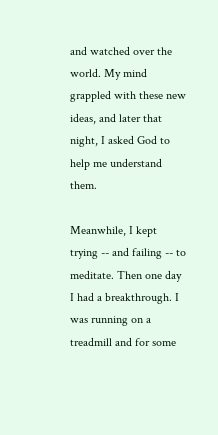and watched over the world. My mind grappled with these new ideas, and later that night, I asked God to help me understand them.

Meanwhile, I kept trying -- and failing -- to meditate. Then one day I had a breakthrough. I was running on a treadmill and for some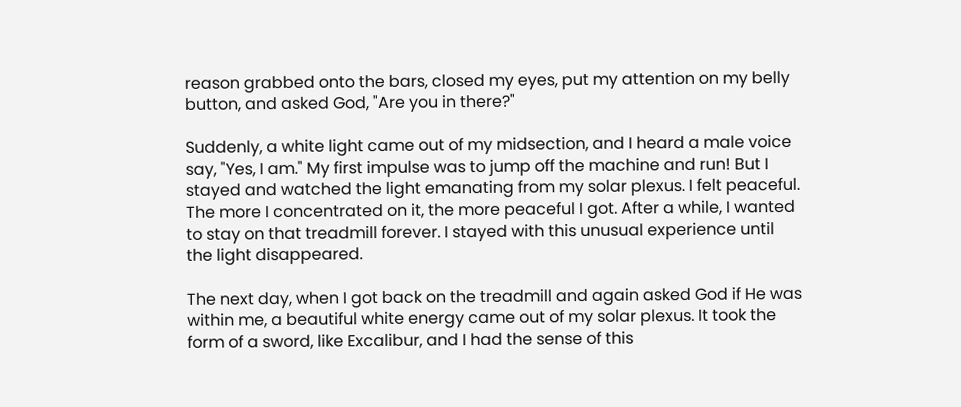reason grabbed onto the bars, closed my eyes, put my attention on my belly button, and asked God, "Are you in there?"

Suddenly, a white light came out of my midsection, and I heard a male voice say, "Yes, I am." My first impulse was to jump off the machine and run! But I stayed and watched the light emanating from my solar plexus. I felt peaceful. The more I concentrated on it, the more peaceful I got. After a while, I wanted to stay on that treadmill forever. I stayed with this unusual experience until the light disappeared.

The next day, when I got back on the treadmill and again asked God if He was within me, a beautiful white energy came out of my solar plexus. It took the form of a sword, like Excalibur, and I had the sense of this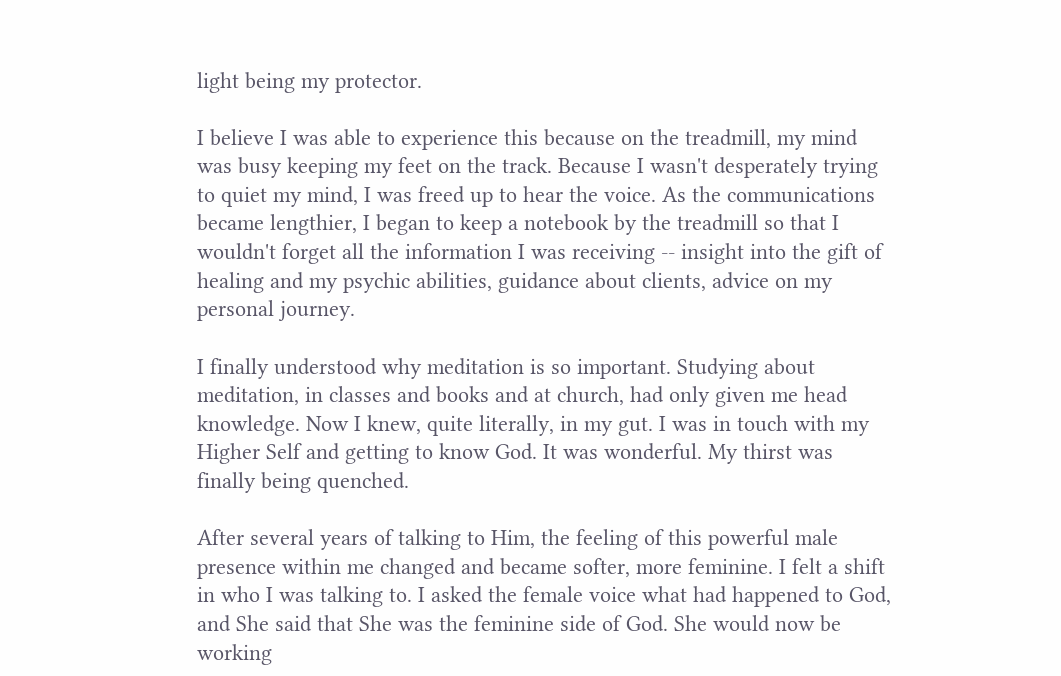light being my protector.

I believe I was able to experience this because on the treadmill, my mind was busy keeping my feet on the track. Because I wasn't desperately trying to quiet my mind, I was freed up to hear the voice. As the communications became lengthier, I began to keep a notebook by the treadmill so that I wouldn't forget all the information I was receiving -- insight into the gift of healing and my psychic abilities, guidance about clients, advice on my personal journey.

I finally understood why meditation is so important. Studying about meditation, in classes and books and at church, had only given me head knowledge. Now I knew, quite literally, in my gut. I was in touch with my Higher Self and getting to know God. It was wonderful. My thirst was finally being quenched.

After several years of talking to Him, the feeling of this powerful male presence within me changed and became softer, more feminine. I felt a shift in who I was talking to. I asked the female voice what had happened to God, and She said that She was the feminine side of God. She would now be working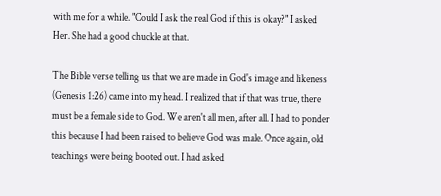with me for a while. "Could I ask the real God if this is okay?" I asked Her. She had a good chuckle at that.

The Bible verse telling us that we are made in God's image and likeness (Genesis 1:26) came into my head. I realized that if that was true, there must be a female side to God. We aren't all men, after all. I had to ponder this because I had been raised to believe God was male. Once again, old teachings were being booted out. I had asked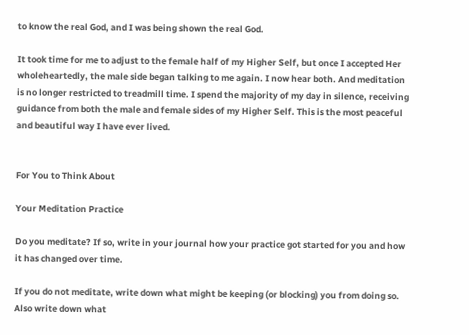to know the real God, and I was being shown the real God.

It took time for me to adjust to the female half of my Higher Self, but once I accepted Her wholeheartedly, the male side began talking to me again. I now hear both. And meditation is no longer restricted to treadmill time. I spend the majority of my day in silence, receiving guidance from both the male and female sides of my Higher Self. This is the most peaceful and beautiful way I have ever lived.


For You to Think About

Your Meditation Practice

Do you meditate? If so, write in your journal how your practice got started for you and how it has changed over time.

If you do not meditate, write down what might be keeping (or blocking) you from doing so. Also write down what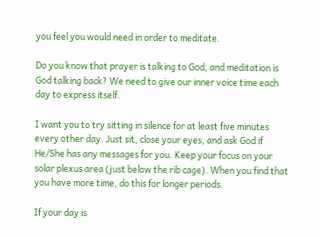you feel you would need in order to meditate.

Do you know that prayer is talking to God, and meditation is God talking back? We need to give our inner voice time each day to express itself.

I want you to try sitting in silence for at least five minutes every other day. Just sit, close your eyes, and ask God if He/She has any messages for you. Keep your focus on your solar plexus area (just below the rib cage). When you find that you have more time, do this for longer periods.

If your day is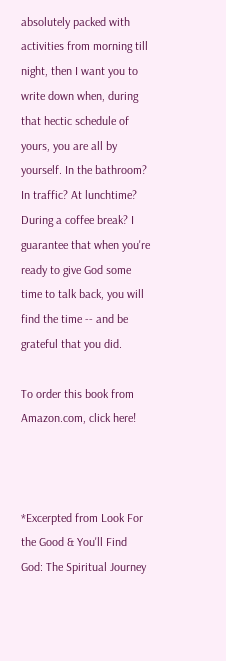absolutely packed with activities from morning till night, then I want you to write down when, during that hectic schedule of yours, you are all by yourself. In the bathroom? In traffic? At lunchtime? During a coffee break? I guarantee that when you're ready to give God some time to talk back, you will find the time -- and be grateful that you did.

To order this book from Amazon.com, click here!



*Excerpted from Look For the Good & You'll Find God: The Spiritual Journey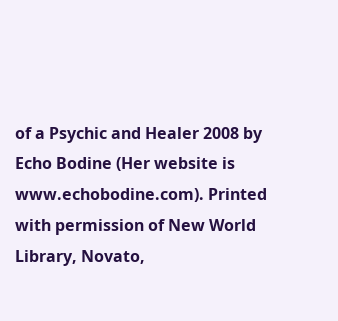of a Psychic and Healer 2008 by Echo Bodine (Her website is www.echobodine.com). Printed with permission of New World Library, Novato,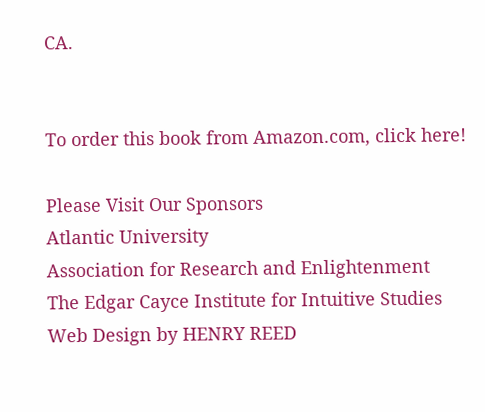CA.


To order this book from Amazon.com, click here!

Please Visit Our Sponsors
Atlantic University
Association for Research and Enlightenment
The Edgar Cayce Institute for Intuitive Studies
Web Design by HENRY REED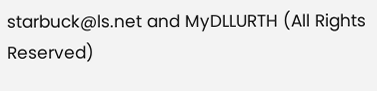starbuck@ls.net and MyDLLURTH (All Rights Reserved)